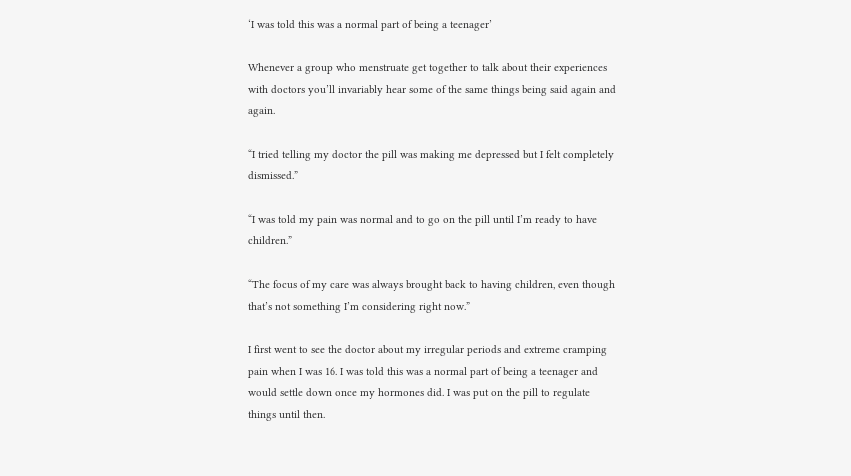‘I was told this was a normal part of being a teenager’

Whenever a group who menstruate get together to talk about their experiences with doctors you’ll invariably hear some of the same things being said again and again.

“I tried telling my doctor the pill was making me depressed but I felt completely dismissed.”

“I was told my pain was normal and to go on the pill until I’m ready to have children.”

“The focus of my care was always brought back to having children, even though that’s not something I’m considering right now.”

I first went to see the doctor about my irregular periods and extreme cramping pain when I was 16. I was told this was a normal part of being a teenager and would settle down once my hormones did. I was put on the pill to regulate things until then.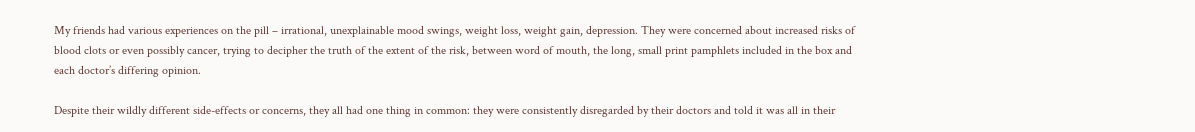My friends had various experiences on the pill – irrational, unexplainable mood swings, weight loss, weight gain, depression. They were concerned about increased risks of blood clots or even possibly cancer, trying to decipher the truth of the extent of the risk, between word of mouth, the long, small print pamphlets included in the box and each doctor’s differing opinion.

Despite their wildly different side-effects or concerns, they all had one thing in common: they were consistently disregarded by their doctors and told it was all in their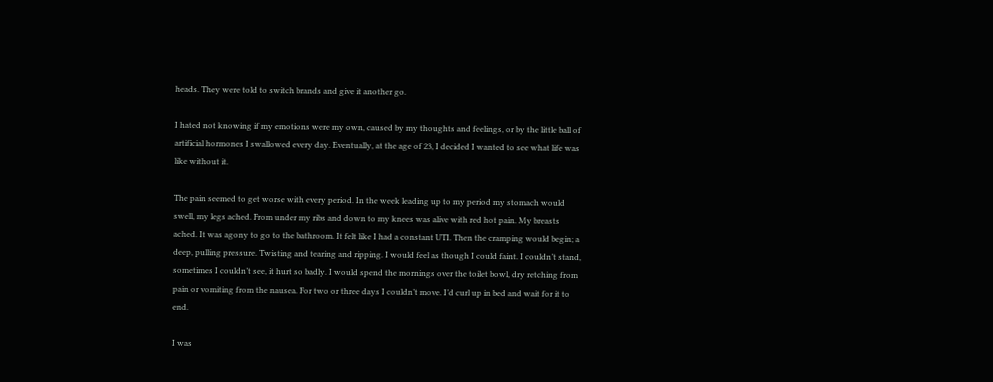heads. They were told to switch brands and give it another go.

I hated not knowing if my emotions were my own, caused by my thoughts and feelings, or by the little ball of artificial hormones I swallowed every day. Eventually, at the age of 23, I decided I wanted to see what life was like without it.

The pain seemed to get worse with every period. In the week leading up to my period my stomach would swell, my legs ached. From under my ribs and down to my knees was alive with red hot pain. My breasts ached. It was agony to go to the bathroom. It felt like I had a constant UTI. Then the cramping would begin; a deep, pulling pressure. Twisting and tearing and ripping. I would feel as though I could faint. I couldn’t stand, sometimes I couldn’t see, it hurt so badly. I would spend the mornings over the toilet bowl, dry retching from pain or vomiting from the nausea. For two or three days I couldn’t move. I’d curl up in bed and wait for it to end.

I was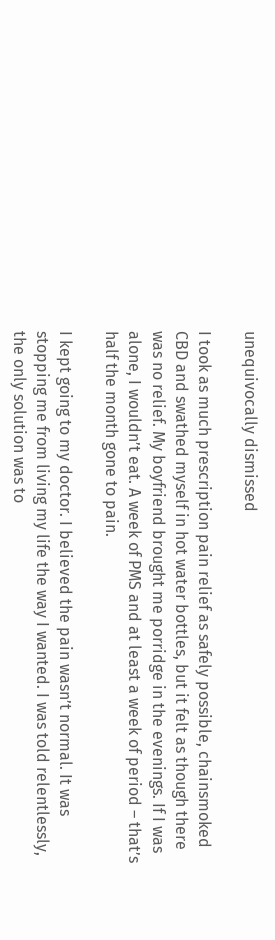unequivocally dismissed

I took as much prescription pain relief as safely possible, chainsmoked CBD and swathed myself in hot water bottles, but it felt as though there was no relief. My boyfriend brought me porridge in the evenings. If I was alone, I wouldn’t eat. A week of PMS and at least a week of period – that’s half the month gone to pain.

I kept going to my doctor. I believed the pain wasn’t normal. It was stopping me from living my life the way I wanted. I was told relentlessly, the only solution was to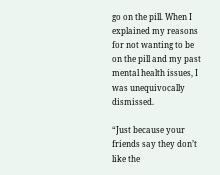go on the pill. When I explained my reasons for not wanting to be on the pill and my past mental health issues, I was unequivocally dismissed.

“Just because your friends say they don’t like the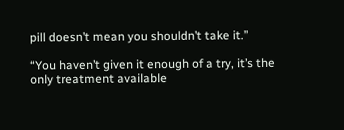pill doesn’t mean you shouldn’t take it.”

“You haven’t given it enough of a try, it’s the only treatment available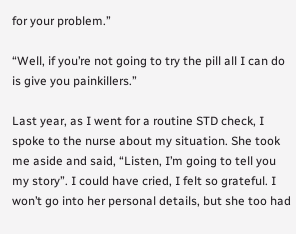for your problem.”

“Well, if you’re not going to try the pill all I can do is give you painkillers.”

Last year, as I went for a routine STD check, I spoke to the nurse about my situation. She took me aside and said, “Listen, I’m going to tell you my story”. I could have cried, I felt so grateful. I won’t go into her personal details, but she too had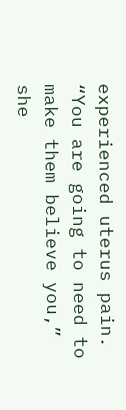experienced uterus pain. “You are going to need to make them believe you,” she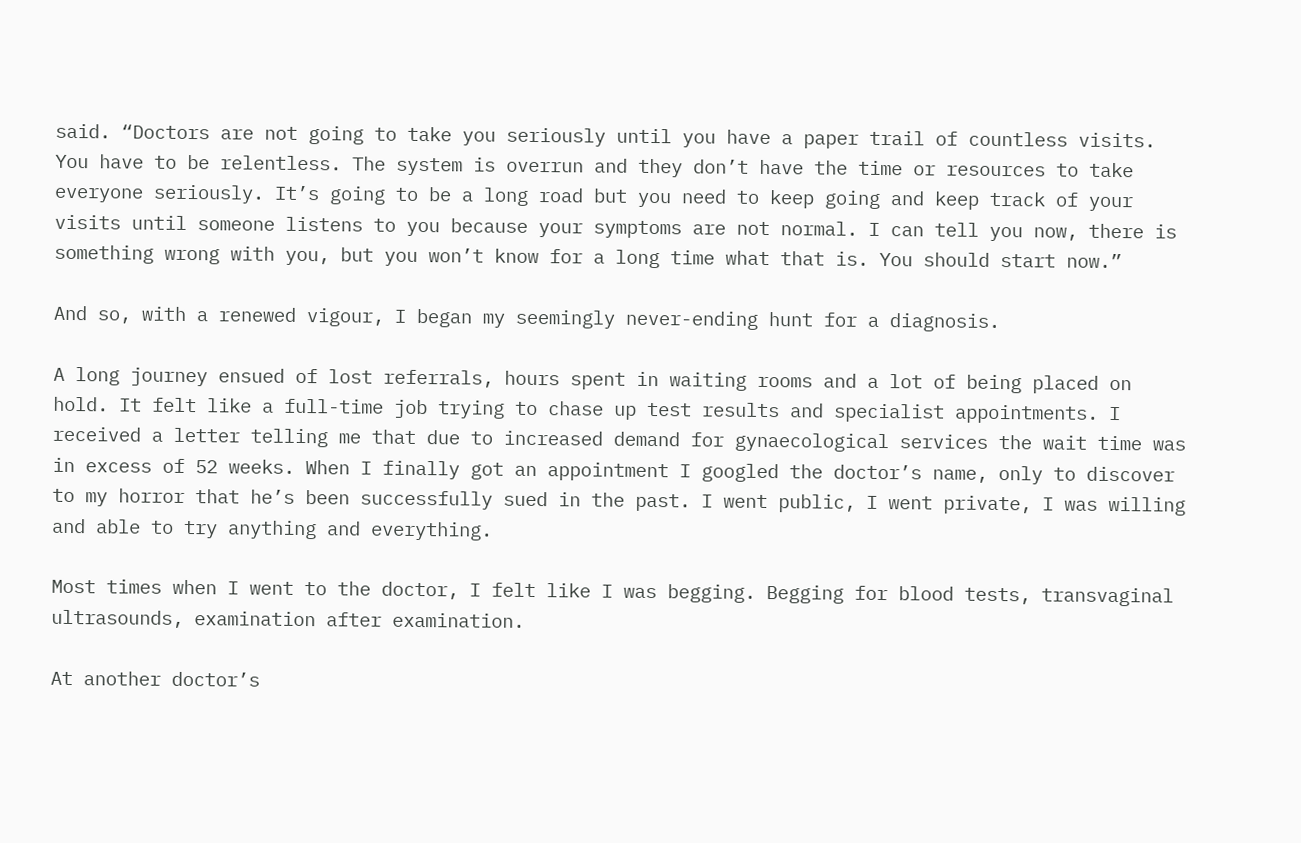said. “Doctors are not going to take you seriously until you have a paper trail of countless visits. You have to be relentless. The system is overrun and they don’t have the time or resources to take everyone seriously. It’s going to be a long road but you need to keep going and keep track of your visits until someone listens to you because your symptoms are not normal. I can tell you now, there is something wrong with you, but you won’t know for a long time what that is. You should start now.”

And so, with a renewed vigour, I began my seemingly never-ending hunt for a diagnosis.

A long journey ensued of lost referrals, hours spent in waiting rooms and a lot of being placed on hold. It felt like a full-time job trying to chase up test results and specialist appointments. I received a letter telling me that due to increased demand for gynaecological services the wait time was in excess of 52 weeks. When I finally got an appointment I googled the doctor’s name, only to discover to my horror that he’s been successfully sued in the past. I went public, I went private, I was willing and able to try anything and everything.

Most times when I went to the doctor, I felt like I was begging. Begging for blood tests, transvaginal ultrasounds, examination after examination.

At another doctor’s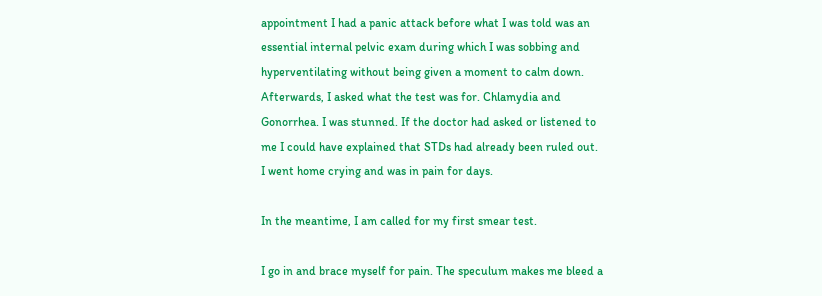appointment I had a panic attack before what I was told was an essential internal pelvic exam during which I was sobbing and hyperventilating without being given a moment to calm down. Afterwards, I asked what the test was for. Chlamydia and Gonorrhea. I was stunned. If the doctor had asked or listened to me I could have explained that STDs had already been ruled out. I went home crying and was in pain for days.

In the meantime, I am called for my first smear test.

I go in and brace myself for pain. The speculum makes me bleed a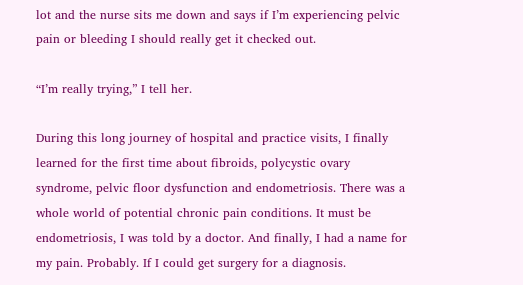lot and the nurse sits me down and says if I’m experiencing pelvic pain or bleeding I should really get it checked out.

“I’m really trying,” I tell her.

During this long journey of hospital and practice visits, I finally learned for the first time about fibroids, polycystic ovary syndrome, pelvic floor dysfunction and endometriosis. There was a whole world of potential chronic pain conditions. It must be endometriosis, I was told by a doctor. And finally, I had a name for my pain. Probably. If I could get surgery for a diagnosis.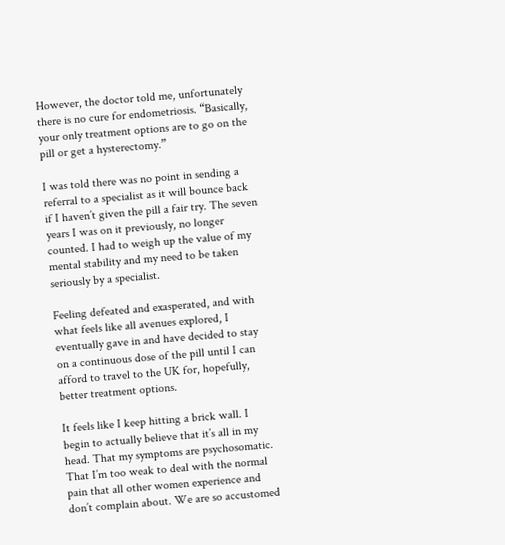However, the doctor told me, unfortunately there is no cure for endometriosis. “Basically, your only treatment options are to go on the pill or get a hysterectomy.”

I was told there was no point in sending a referral to a specialist as it will bounce back if I haven’t given the pill a fair try. The seven years I was on it previously, no longer counted. I had to weigh up the value of my mental stability and my need to be taken seriously by a specialist.

Feeling defeated and exasperated, and with what feels like all avenues explored, I eventually gave in and have decided to stay on a continuous dose of the pill until I can afford to travel to the UK for, hopefully, better treatment options.

It feels like I keep hitting a brick wall. I begin to actually believe that it’s all in my head. That my symptoms are psychosomatic. That I’m too weak to deal with the normal pain that all other women experience and don’t complain about. We are so accustomed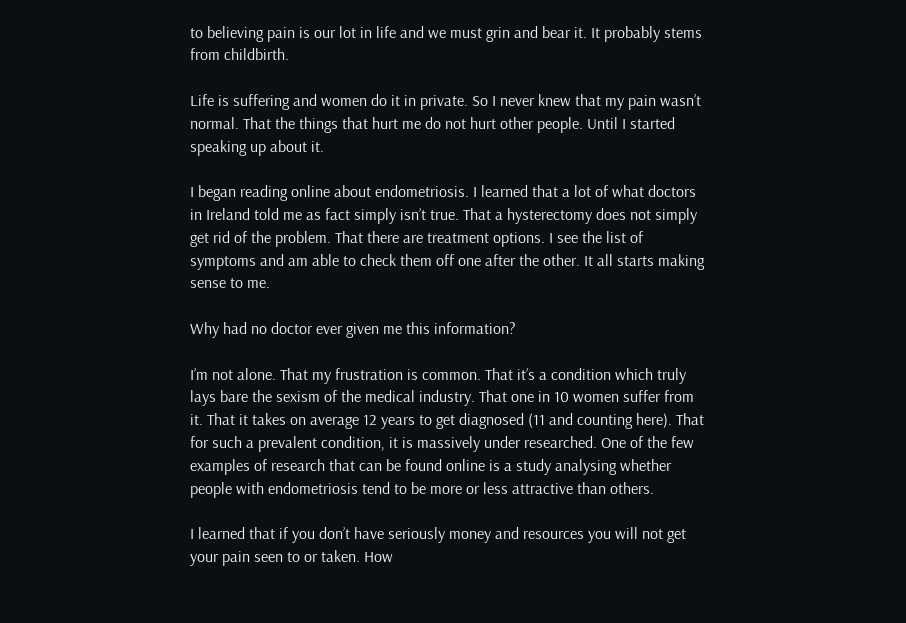to believing pain is our lot in life and we must grin and bear it. It probably stems from childbirth.

Life is suffering and women do it in private. So I never knew that my pain wasn’t normal. That the things that hurt me do not hurt other people. Until I started speaking up about it.

I began reading online about endometriosis. I learned that a lot of what doctors in Ireland told me as fact simply isn’t true. That a hysterectomy does not simply get rid of the problem. That there are treatment options. I see the list of symptoms and am able to check them off one after the other. It all starts making sense to me.

Why had no doctor ever given me this information?

I’m not alone. That my frustration is common. That it’s a condition which truly lays bare the sexism of the medical industry. That one in 10 women suffer from it. That it takes on average 12 years to get diagnosed (11 and counting here). That for such a prevalent condition, it is massively under researched. One of the few examples of research that can be found online is a study analysing whether people with endometriosis tend to be more or less attractive than others.

I learned that if you don’t have seriously money and resources you will not get your pain seen to or taken. How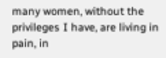many women, without the privileges I have, are living in pain, in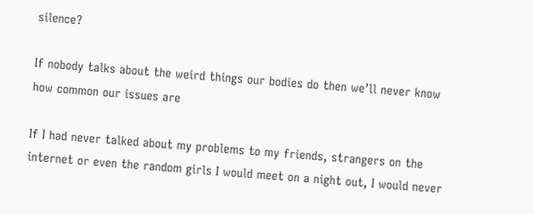silence?

If nobody talks about the weird things our bodies do then we’ll never know how common our issues are

If I had never talked about my problems to my friends, strangers on the internet or even the random girls I would meet on a night out, I would never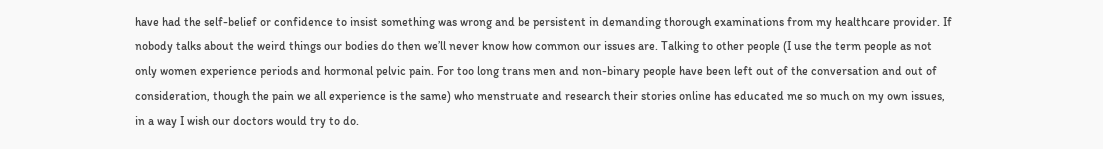have had the self-belief or confidence to insist something was wrong and be persistent in demanding thorough examinations from my healthcare provider. If nobody talks about the weird things our bodies do then we’ll never know how common our issues are. Talking to other people (I use the term people as not only women experience periods and hormonal pelvic pain. For too long trans men and non-binary people have been left out of the conversation and out of consideration, though the pain we all experience is the same) who menstruate and research their stories online has educated me so much on my own issues, in a way I wish our doctors would try to do.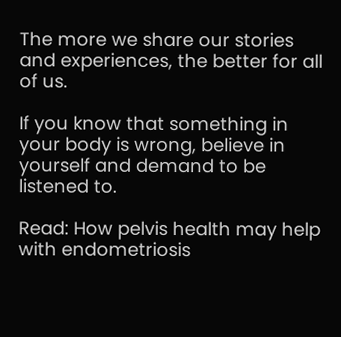The more we share our stories and experiences, the better for all of us.

If you know that something in your body is wrong, believe in yourself and demand to be listened to.

Read: How pelvis health may help with endometriosis